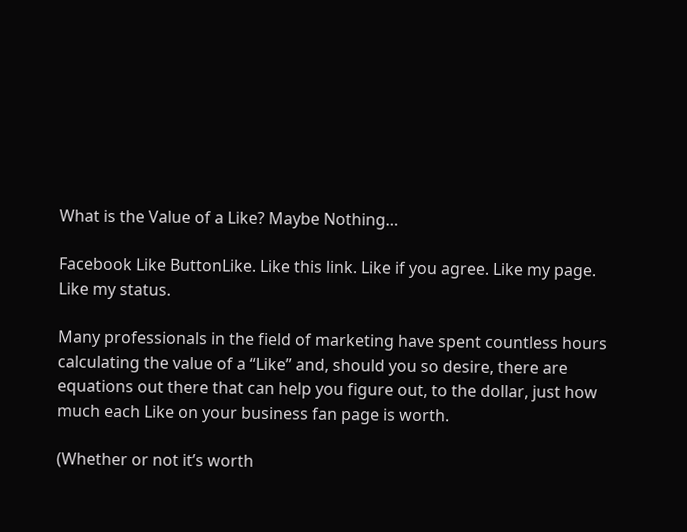What is the Value of a Like? Maybe Nothing…

Facebook Like ButtonLike. Like this link. Like if you agree. Like my page. Like my status.

Many professionals in the field of marketing have spent countless hours calculating the value of a “Like” and, should you so desire, there are equations out there that can help you figure out, to the dollar, just how much each Like on your business fan page is worth.

(Whether or not it’s worth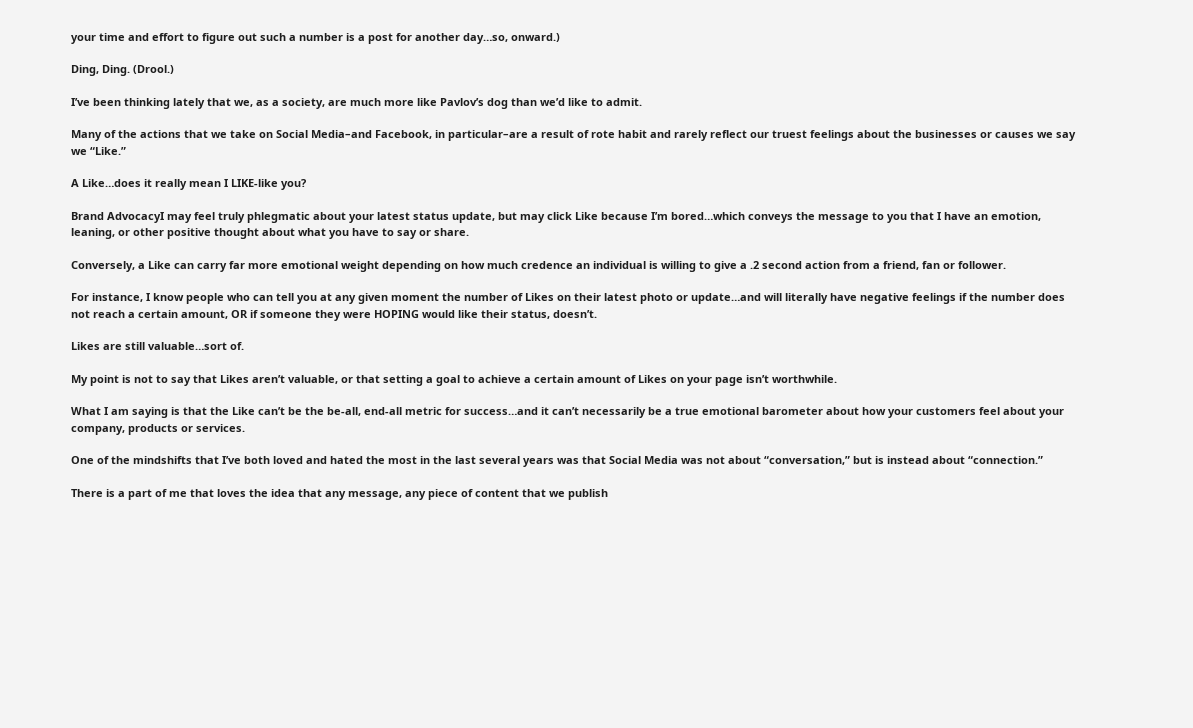your time and effort to figure out such a number is a post for another day…so, onward.)

Ding, Ding. (Drool.)

I’ve been thinking lately that we, as a society, are much more like Pavlov’s dog than we’d like to admit.

Many of the actions that we take on Social Media–and Facebook, in particular–are a result of rote habit and rarely reflect our truest feelings about the businesses or causes we say we “Like.”

A Like…does it really mean I LIKE-like you?

Brand AdvocacyI may feel truly phlegmatic about your latest status update, but may click Like because I’m bored…which conveys the message to you that I have an emotion, leaning, or other positive thought about what you have to say or share.

Conversely, a Like can carry far more emotional weight depending on how much credence an individual is willing to give a .2 second action from a friend, fan or follower.

For instance, I know people who can tell you at any given moment the number of Likes on their latest photo or update…and will literally have negative feelings if the number does not reach a certain amount, OR if someone they were HOPING would like their status, doesn’t.

Likes are still valuable…sort of.

My point is not to say that Likes aren’t valuable, or that setting a goal to achieve a certain amount of Likes on your page isn’t worthwhile.

What I am saying is that the Like can’t be the be-all, end-all metric for success…and it can’t necessarily be a true emotional barometer about how your customers feel about your company, products or services.

One of the mindshifts that I’ve both loved and hated the most in the last several years was that Social Media was not about “conversation,” but is instead about “connection.”

There is a part of me that loves the idea that any message, any piece of content that we publish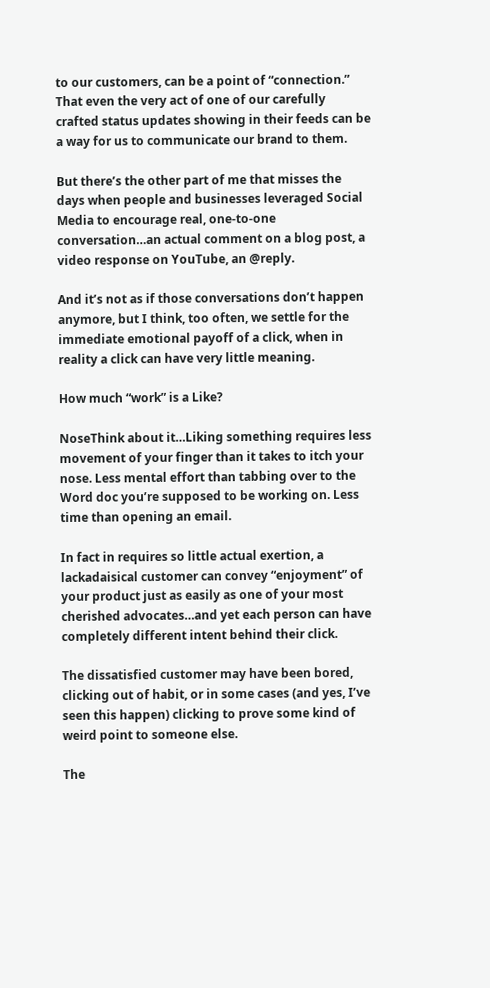to our customers, can be a point of “connection.” That even the very act of one of our carefully crafted status updates showing in their feeds can be a way for us to communicate our brand to them.

But there’s the other part of me that misses the days when people and businesses leveraged Social Media to encourage real, one-to-one conversation…an actual comment on a blog post, a video response on YouTube, an @reply.

And it’s not as if those conversations don’t happen anymore, but I think, too often, we settle for the immediate emotional payoff of a click, when in reality a click can have very little meaning.

How much “work” is a Like?

NoseThink about it…Liking something requires less movement of your finger than it takes to itch your nose. Less mental effort than tabbing over to the Word doc you’re supposed to be working on. Less time than opening an email.

In fact in requires so little actual exertion, a lackadaisical customer can convey “enjoyment” of your product just as easily as one of your most cherished advocates…and yet each person can have completely different intent behind their click.

The dissatisfied customer may have been bored, clicking out of habit, or in some cases (and yes, I’ve seen this happen) clicking to prove some kind of weird point to someone else.

The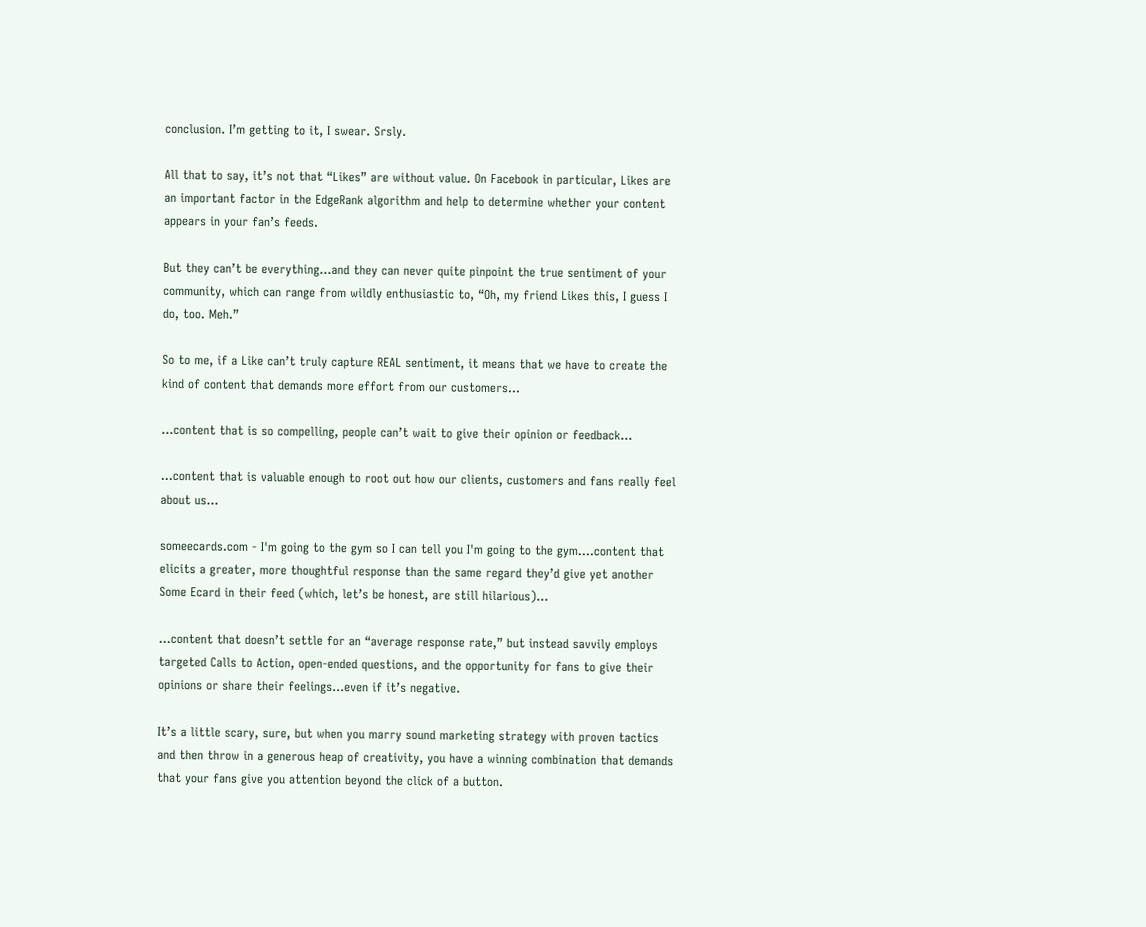conclusion. I’m getting to it, I swear. Srsly.

All that to say, it’s not that “Likes” are without value. On Facebook in particular, Likes are an important factor in the EdgeRank algorithm and help to determine whether your content appears in your fan’s feeds.

But they can’t be everything…and they can never quite pinpoint the true sentiment of your community, which can range from wildly enthusiastic to, “Oh, my friend Likes this, I guess I do, too. Meh.”

So to me, if a Like can’t truly capture REAL sentiment, it means that we have to create the kind of content that demands more effort from our customers…

…content that is so compelling, people can’t wait to give their opinion or feedback…

…content that is valuable enough to root out how our clients, customers and fans really feel about us…

someecards.com - I'm going to the gym so I can tell you I'm going to the gym.…content that elicits a greater, more thoughtful response than the same regard they’d give yet another Some Ecard in their feed (which, let’s be honest, are still hilarious)…

…content that doesn’t settle for an “average response rate,” but instead savvily employs targeted Calls to Action, open-ended questions, and the opportunity for fans to give their opinions or share their feelings…even if it’s negative.

It’s a little scary, sure, but when you marry sound marketing strategy with proven tactics and then throw in a generous heap of creativity, you have a winning combination that demands that your fans give you attention beyond the click of a button.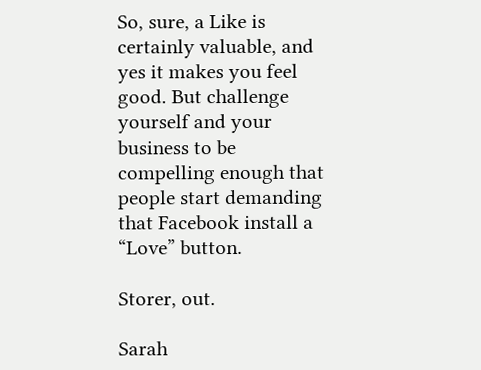So, sure, a Like is certainly valuable, and yes it makes you feel good. But challenge yourself and your business to be compelling enough that people start demanding that Facebook install a “Love” button.

Storer, out.

Sarah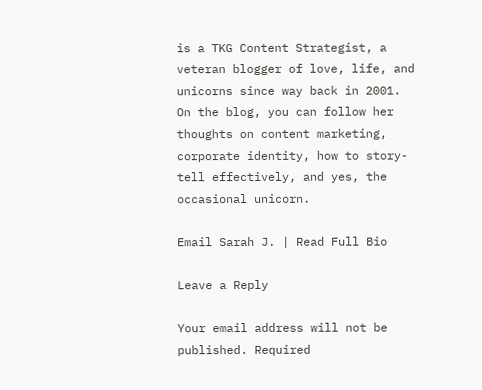is a TKG Content Strategist, a veteran blogger of love, life, and unicorns since way back in 2001. On the blog, you can follow her thoughts on content marketing, corporate identity, how to story-tell effectively, and yes, the occasional unicorn.

Email Sarah J. | Read Full Bio

Leave a Reply

Your email address will not be published. Required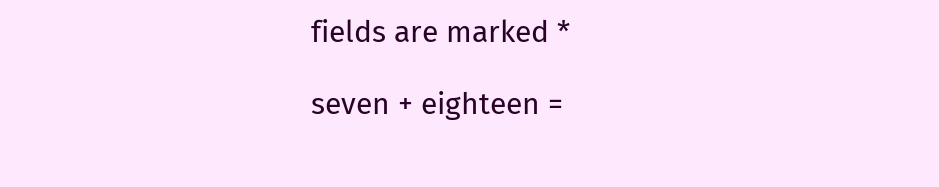fields are marked *

seven + eighteen =